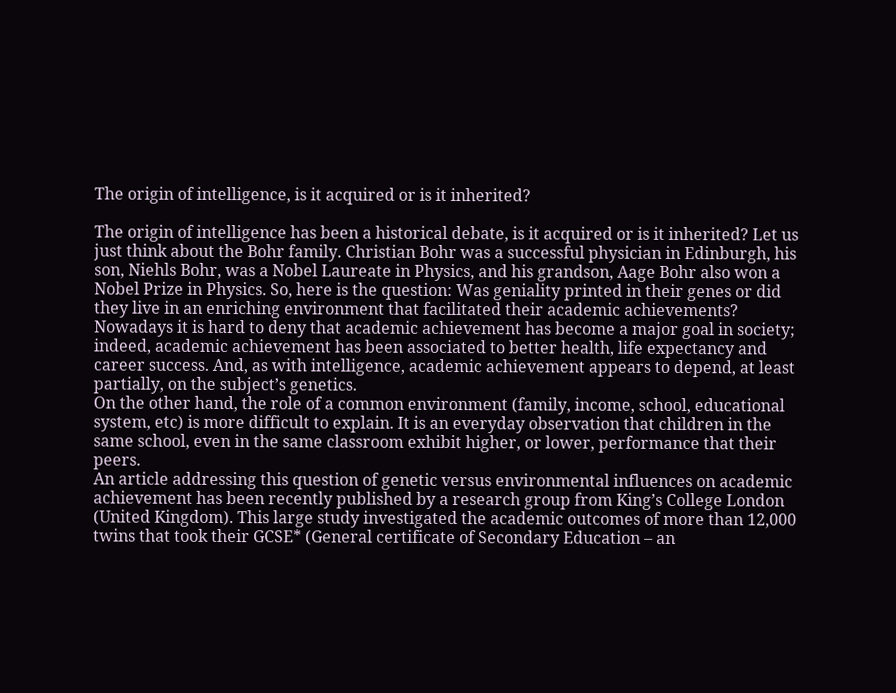The origin of intelligence, is it acquired or is it inherited?

The origin of intelligence has been a historical debate, is it acquired or is it inherited? Let us just think about the Bohr family. Christian Bohr was a successful physician in Edinburgh, his son, Niehls Bohr, was a Nobel Laureate in Physics, and his grandson, Aage Bohr also won a Nobel Prize in Physics. So, here is the question: Was geniality printed in their genes or did they live in an enriching environment that facilitated their academic achievements?
Nowadays it is hard to deny that academic achievement has become a major goal in society; indeed, academic achievement has been associated to better health, life expectancy and career success. And, as with intelligence, academic achievement appears to depend, at least partially, on the subject’s genetics.
On the other hand, the role of a common environment (family, income, school, educational system, etc) is more difficult to explain. It is an everyday observation that children in the same school, even in the same classroom exhibit higher, or lower, performance that their peers.
An article addressing this question of genetic versus environmental influences on academic achievement has been recently published by a research group from King’s College London (United Kingdom). This large study investigated the academic outcomes of more than 12,000 twins that took their GCSE* (General certificate of Secondary Education – an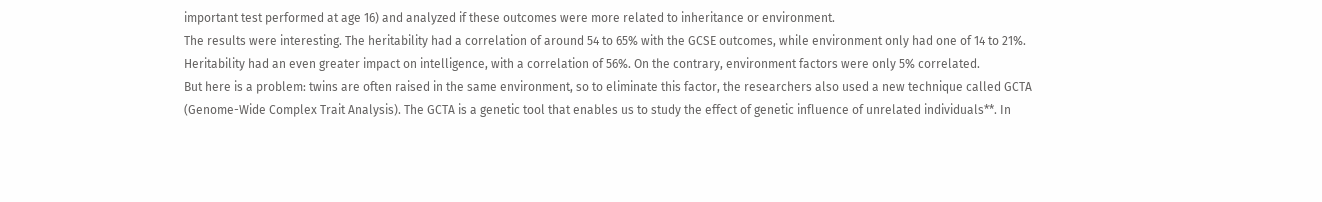important test performed at age 16) and analyzed if these outcomes were more related to inheritance or environment.
The results were interesting. The heritability had a correlation of around 54 to 65% with the GCSE outcomes, while environment only had one of 14 to 21%. Heritability had an even greater impact on intelligence, with a correlation of 56%. On the contrary, environment factors were only 5% correlated.
But here is a problem: twins are often raised in the same environment, so to eliminate this factor, the researchers also used a new technique called GCTA (Genome-Wide Complex Trait Analysis). The GCTA is a genetic tool that enables us to study the effect of genetic influence of unrelated individuals**. In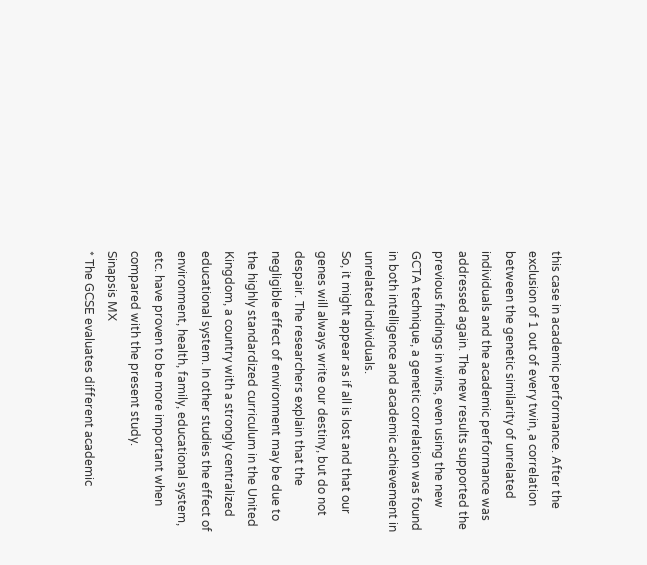this case in academic performance. After the exclusion of 1 out of every twin, a correlation between the genetic similarity of unrelated individuals and the academic performance was addressed again. The new results supported the previous findings in wins, even using the new GCTA technique, a genetic correlation was found in both intelligence and academic achievement in unrelated individuals.
So, it might appear as if all is lost and that our genes will always write our destiny, but do not despair. The researchers explain that the negligible effect of environment may be due to the highly standardized curriculum in the United Kingdom, a country with a strongly centralized educational system. In other studies the effect of environment, health, family, educational system, etc. have proven to be more important when compared with the present study.
Sinapsis MX
* The GCSE evaluates different academic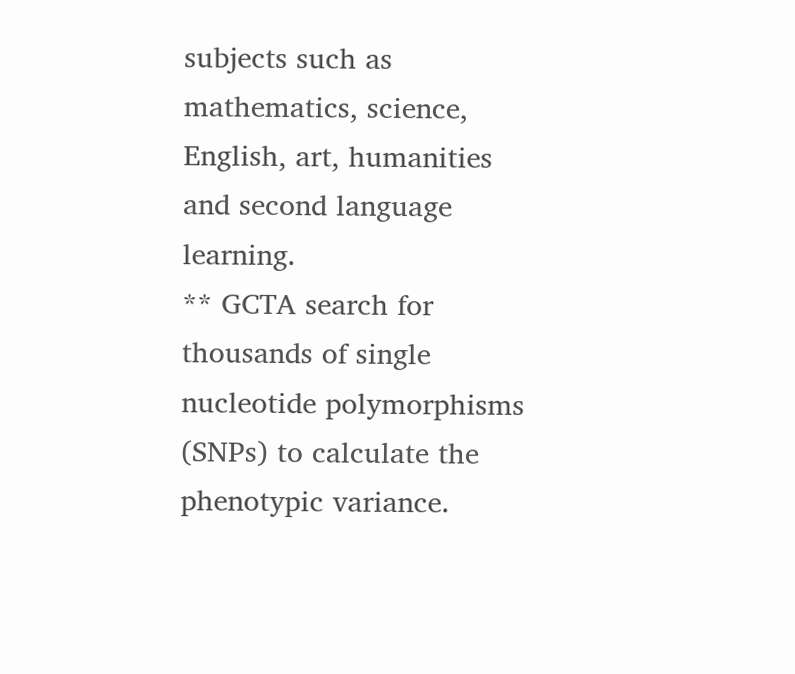subjects such as mathematics, science, English, art, humanities and second language learning.
** GCTA search for thousands of single nucleotide polymorphisms (SNPs) to calculate the phenotypic variance.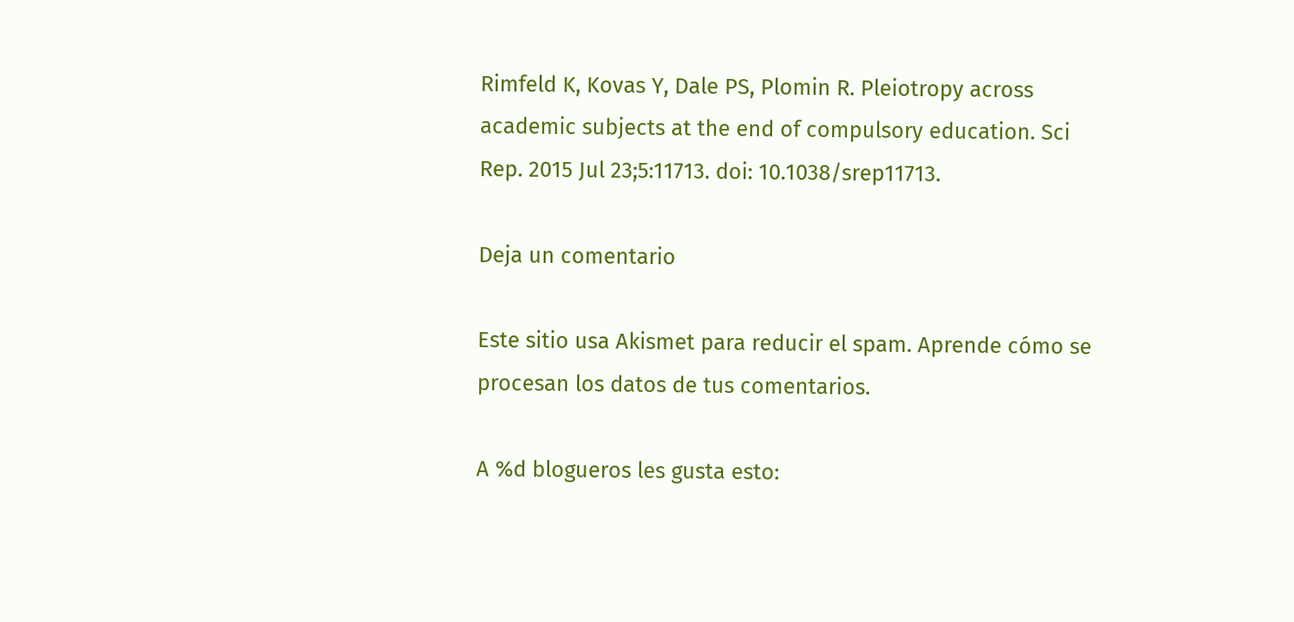Rimfeld K, Kovas Y, Dale PS, Plomin R. Pleiotropy across academic subjects at the end of compulsory education. Sci Rep. 2015 Jul 23;5:11713. doi: 10.1038/srep11713.

Deja un comentario

Este sitio usa Akismet para reducir el spam. Aprende cómo se procesan los datos de tus comentarios.

A %d blogueros les gusta esto: